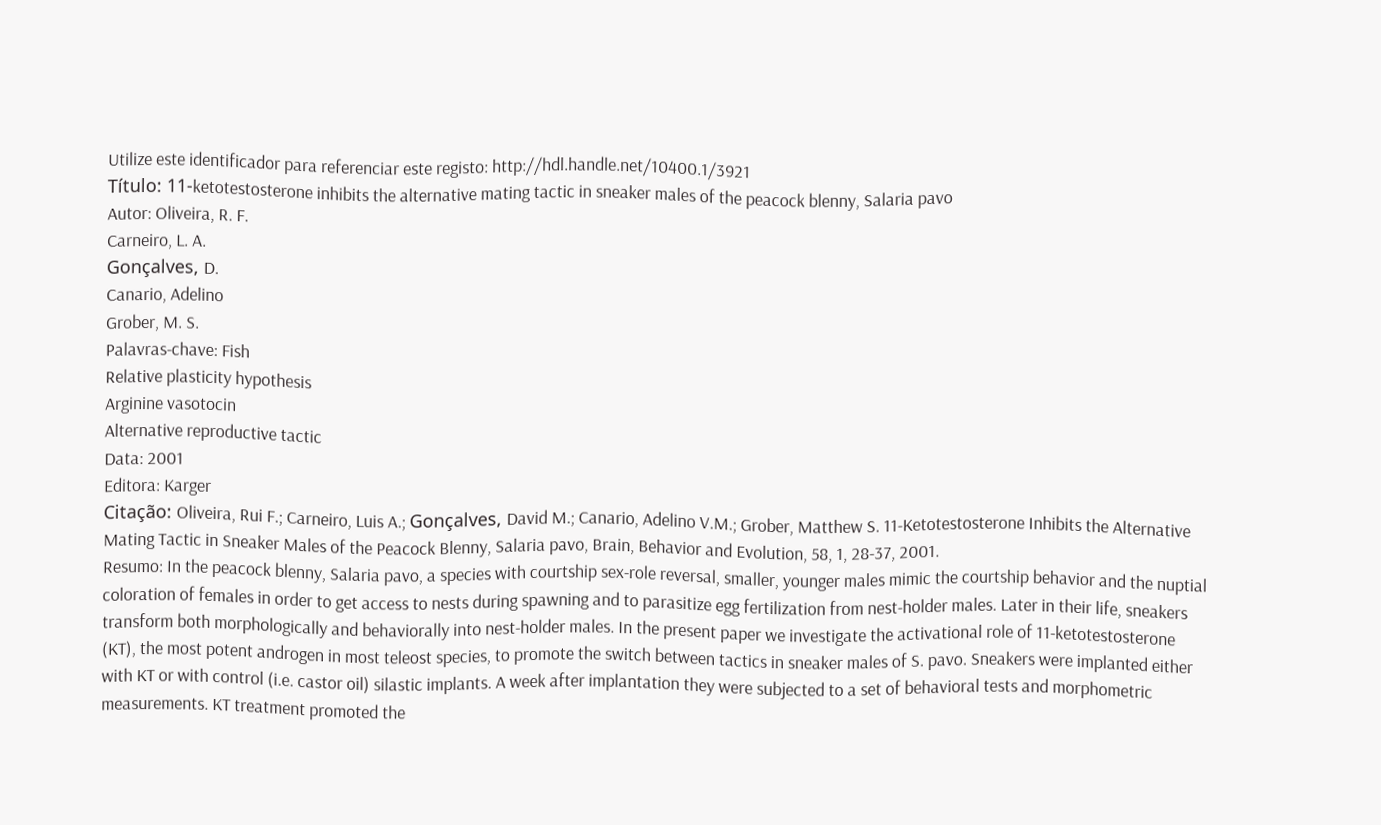Utilize este identificador para referenciar este registo: http://hdl.handle.net/10400.1/3921
Título: 11-ketotestosterone inhibits the alternative mating tactic in sneaker males of the peacock blenny, Salaria pavo
Autor: Oliveira, R. F.
Carneiro, L. A.
Gonçalves, D.
Canario, Adelino
Grober, M. S.
Palavras-chave: Fish
Relative plasticity hypothesis
Arginine vasotocin
Alternative reproductive tactic
Data: 2001
Editora: Karger
Citação: Oliveira, Rui F.; Carneiro, Luis A.; Gonçalves, David M.; Canario, Adelino V.M.; Grober, Matthew S. 11-Ketotestosterone Inhibits the Alternative Mating Tactic in Sneaker Males of the Peacock Blenny, Salaria pavo, Brain, Behavior and Evolution, 58, 1, 28-37, 2001.
Resumo: In the peacock blenny, Salaria pavo, a species with courtship sex-role reversal, smaller, younger males mimic the courtship behavior and the nuptial coloration of females in order to get access to nests during spawning and to parasitize egg fertilization from nest-holder males. Later in their life, sneakers transform both morphologically and behaviorally into nest-holder males. In the present paper we investigate the activational role of 11-ketotestosterone (KT), the most potent androgen in most teleost species, to promote the switch between tactics in sneaker males of S. pavo. Sneakers were implanted either with KT or with control (i.e. castor oil) silastic implants. A week after implantation they were subjected to a set of behavioral tests and morphometric measurements. KT treatment promoted the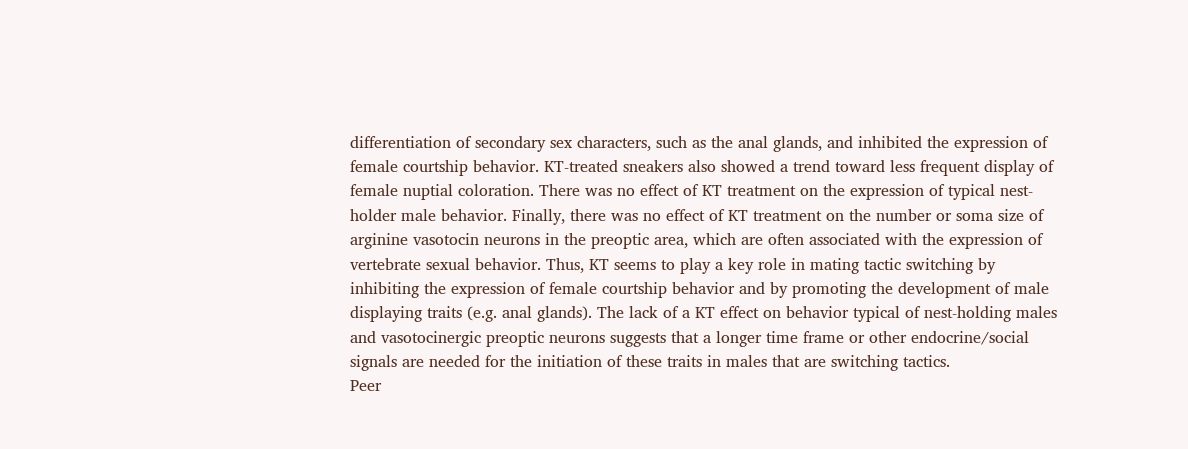differentiation of secondary sex characters, such as the anal glands, and inhibited the expression of female courtship behavior. KT-treated sneakers also showed a trend toward less frequent display of female nuptial coloration. There was no effect of KT treatment on the expression of typical nest-holder male behavior. Finally, there was no effect of KT treatment on the number or soma size of arginine vasotocin neurons in the preoptic area, which are often associated with the expression of vertebrate sexual behavior. Thus, KT seems to play a key role in mating tactic switching by inhibiting the expression of female courtship behavior and by promoting the development of male displaying traits (e.g. anal glands). The lack of a KT effect on behavior typical of nest-holding males and vasotocinergic preoptic neurons suggests that a longer time frame or other endocrine/social signals are needed for the initiation of these traits in males that are switching tactics.
Peer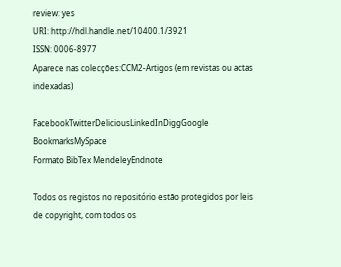review: yes
URI: http://hdl.handle.net/10400.1/3921
ISSN: 0006-8977
Aparece nas colecções:CCM2-Artigos (em revistas ou actas indexadas)

FacebookTwitterDeliciousLinkedInDiggGoogle BookmarksMySpace
Formato BibTex MendeleyEndnote

Todos os registos no repositório estão protegidos por leis de copyright, com todos os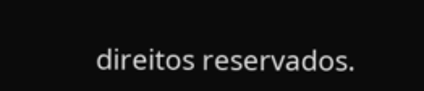direitos reservados.